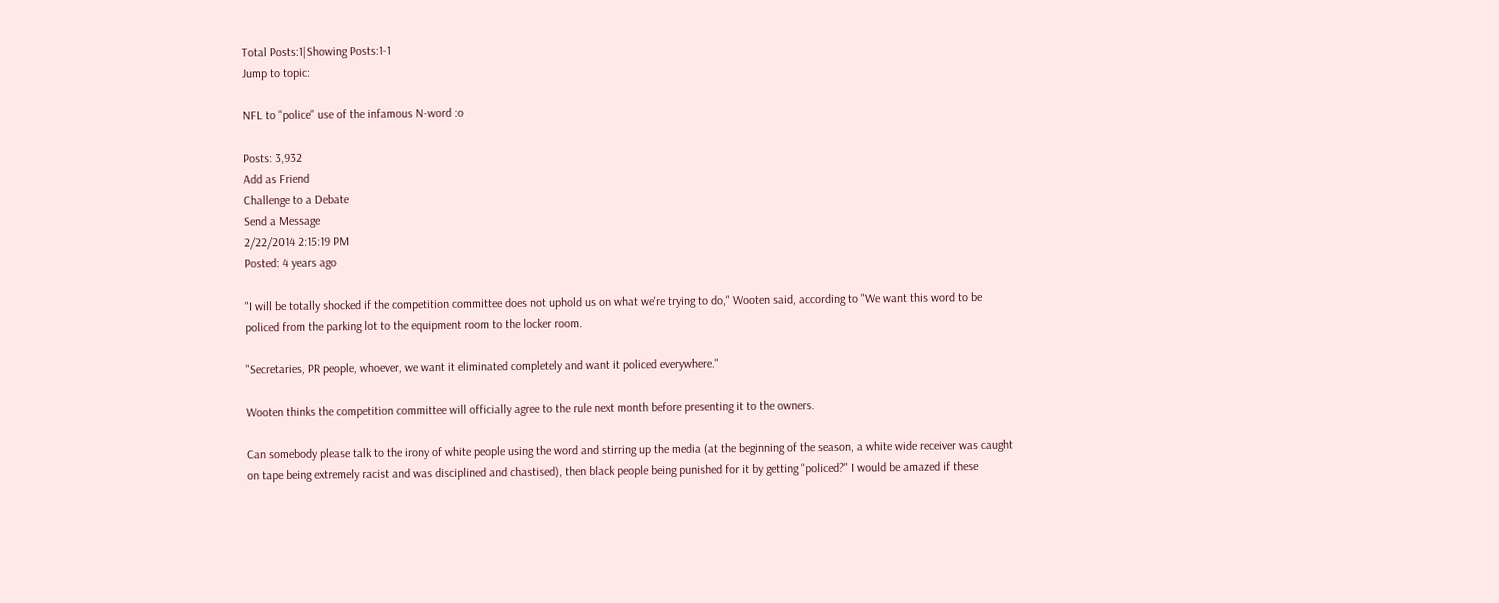Total Posts:1|Showing Posts:1-1
Jump to topic:

NFL to "police" use of the infamous N-word :o

Posts: 3,932
Add as Friend
Challenge to a Debate
Send a Message
2/22/2014 2:15:19 PM
Posted: 4 years ago

"I will be totally shocked if the competition committee does not uphold us on what we're trying to do," Wooten said, according to "We want this word to be policed from the parking lot to the equipment room to the locker room.

"Secretaries, PR people, whoever, we want it eliminated completely and want it policed everywhere."

Wooten thinks the competition committee will officially agree to the rule next month before presenting it to the owners.

Can somebody please talk to the irony of white people using the word and stirring up the media (at the beginning of the season, a white wide receiver was caught on tape being extremely racist and was disciplined and chastised), then black people being punished for it by getting "policed?" I would be amazed if these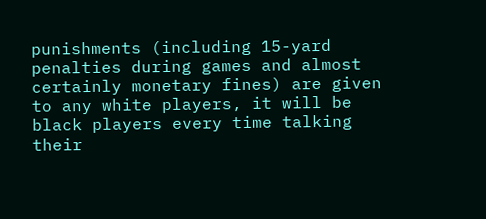punishments (including 15-yard penalties during games and almost certainly monetary fines) are given to any white players, it will be black players every time talking their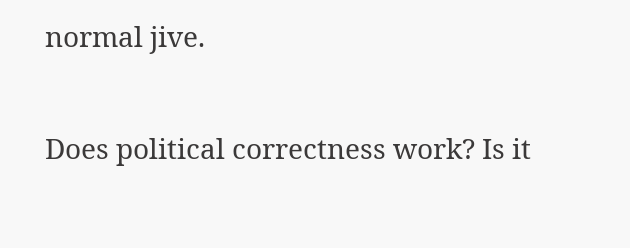normal jive.

Does political correctness work? Is it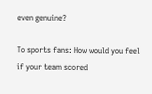even genuine?

To sports fans: How would you feel if your team scored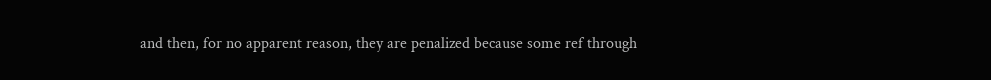and then, for no apparent reason, they are penalized because some ref through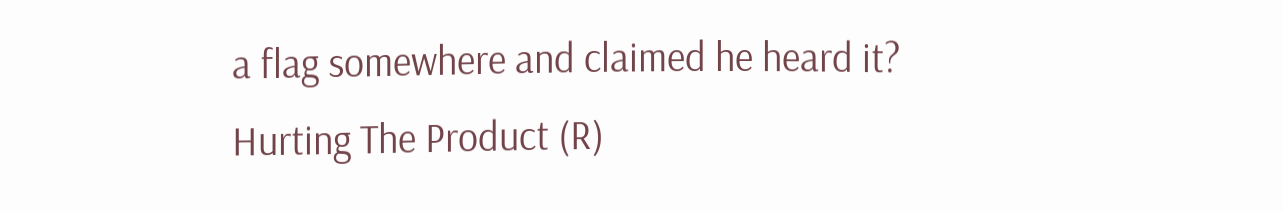a flag somewhere and claimed he heard it? Hurting The Product (R)